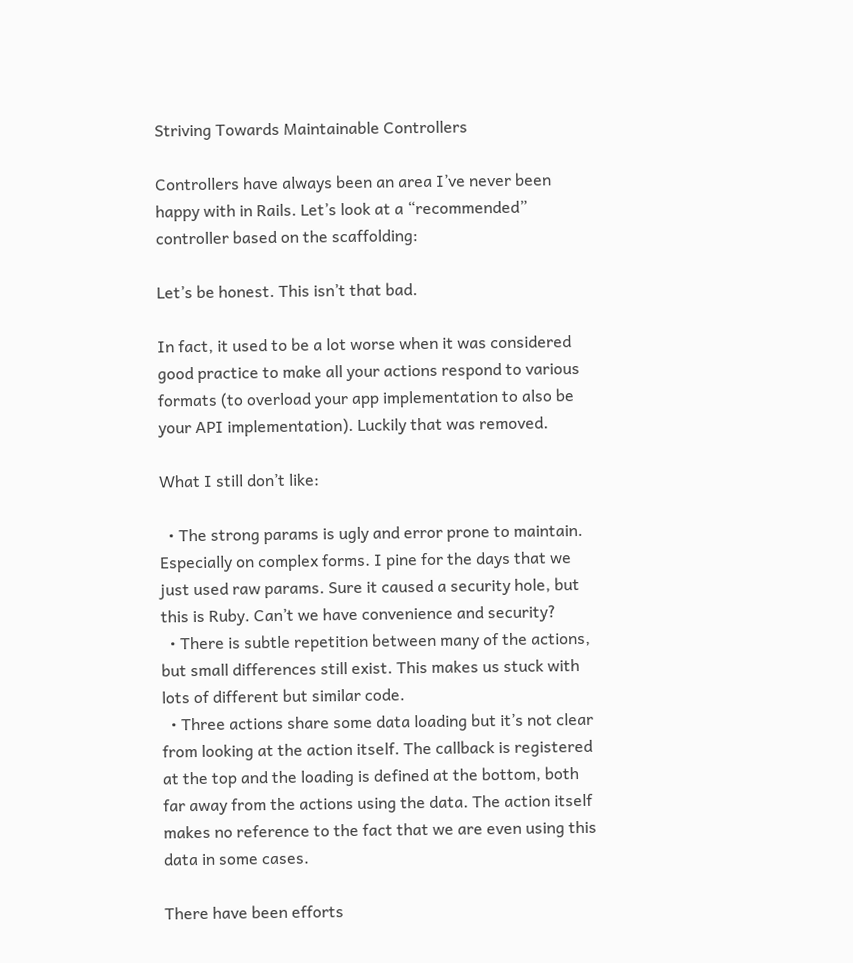Striving Towards Maintainable Controllers

Controllers have always been an area I’ve never been happy with in Rails. Let’s look at a “recommended” controller based on the scaffolding:

Let’s be honest. This isn’t that bad.

In fact, it used to be a lot worse when it was considered good practice to make all your actions respond to various formats (to overload your app implementation to also be your API implementation). Luckily that was removed.

What I still don’t like:

  • The strong params is ugly and error prone to maintain. Especially on complex forms. I pine for the days that we just used raw params. Sure it caused a security hole, but this is Ruby. Can’t we have convenience and security?
  • There is subtle repetition between many of the actions, but small differences still exist. This makes us stuck with lots of different but similar code.
  • Three actions share some data loading but it’s not clear from looking at the action itself. The callback is registered at the top and the loading is defined at the bottom, both far away from the actions using the data. The action itself makes no reference to the fact that we are even using this data in some cases.

There have been efforts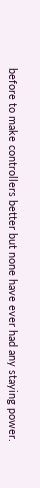before to make controllers better but none have ever had any staying power.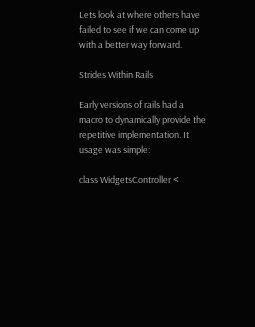Lets look at where others have failed to see if we can come up with a better way forward.

Strides Within Rails

Early versions of rails had a macro to dynamically provide the repetitive implementation. It usage was simple:

class WidgetsController <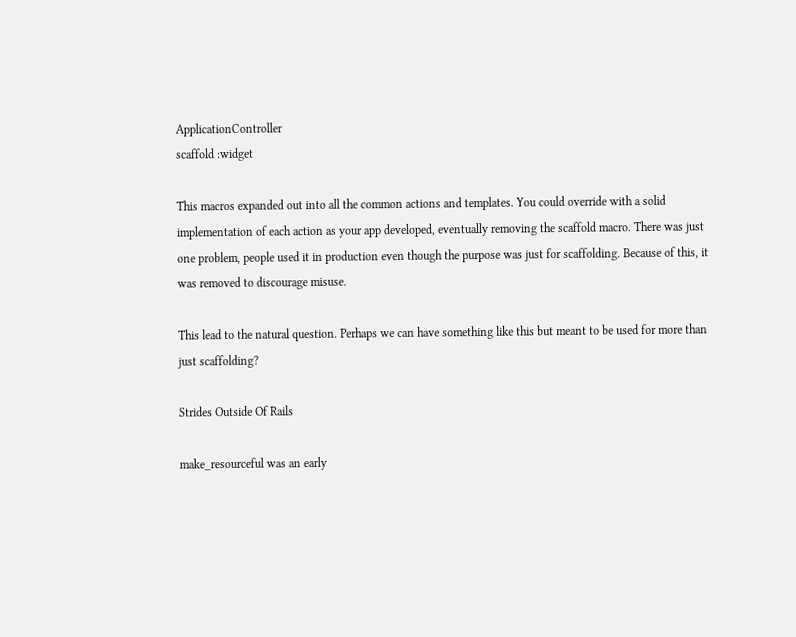ApplicationController
scaffold :widget

This macros expanded out into all the common actions and templates. You could override with a solid implementation of each action as your app developed, eventually removing the scaffold macro. There was just one problem, people used it in production even though the purpose was just for scaffolding. Because of this, it was removed to discourage misuse.

This lead to the natural question. Perhaps we can have something like this but meant to be used for more than just scaffolding?

Strides Outside Of Rails

make_resourceful was an early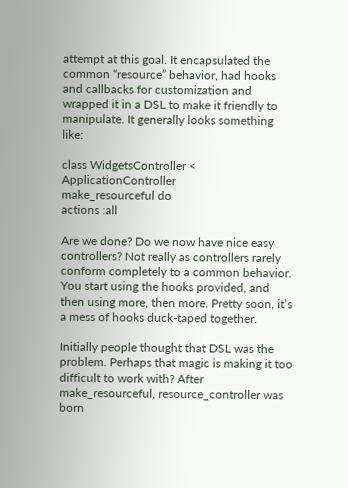attempt at this goal. It encapsulated the common “resource” behavior, had hooks and callbacks for customization and wrapped it in a DSL to make it friendly to manipulate. It generally looks something like:

class WidgetsController < ApplicationController
make_resourceful do
actions :all

Are we done? Do we now have nice easy controllers? Not really as controllers rarely conform completely to a common behavior. You start using the hooks provided, and then using more, then more. Pretty soon, it’s a mess of hooks duck-taped together.

Initially people thought that DSL was the problem. Perhaps that magic is making it too difficult to work with? After make_resourceful, resource_controller was born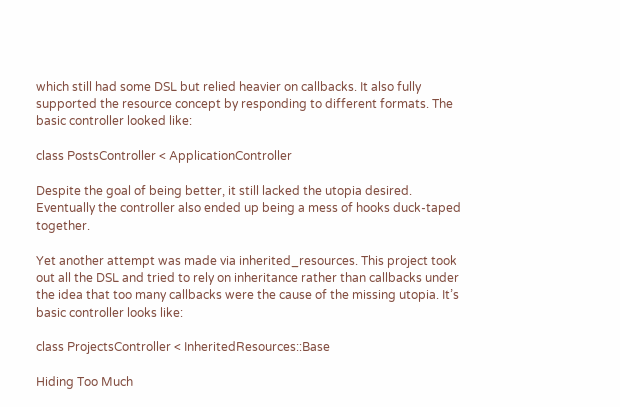which still had some DSL but relied heavier on callbacks. It also fully supported the resource concept by responding to different formats. The basic controller looked like:

class PostsController < ApplicationController

Despite the goal of being better, it still lacked the utopia desired. Eventually the controller also ended up being a mess of hooks duck-taped together.

Yet another attempt was made via inherited_resources. This project took out all the DSL and tried to rely on inheritance rather than callbacks under the idea that too many callbacks were the cause of the missing utopia. It’s basic controller looks like:

class ProjectsController < InheritedResources::Base

Hiding Too Much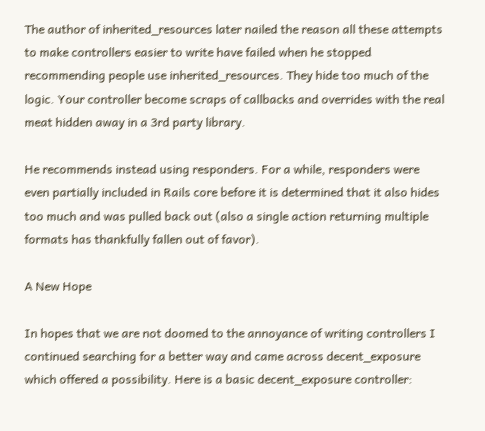The author of inherited_resources later nailed the reason all these attempts to make controllers easier to write have failed when he stopped recommending people use inherited_resources. They hide too much of the logic. Your controller become scraps of callbacks and overrides with the real meat hidden away in a 3rd party library.

He recommends instead using responders. For a while, responders were even partially included in Rails core before it is determined that it also hides too much and was pulled back out (also a single action returning multiple formats has thankfully fallen out of favor).

A New Hope

In hopes that we are not doomed to the annoyance of writing controllers I continued searching for a better way and came across decent_exposure which offered a possibility. Here is a basic decent_exposure controller: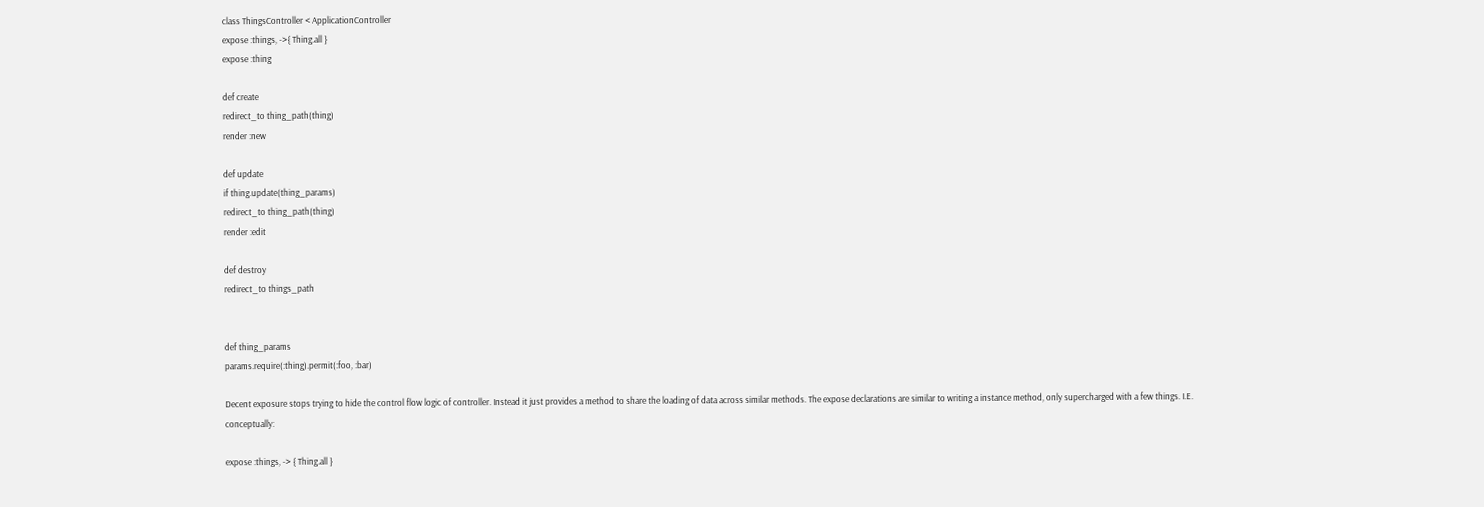class ThingsController < ApplicationController
expose :things, ->{ Thing.all }
expose :thing

def create
redirect_to thing_path(thing)
render :new

def update
if thing.update(thing_params)
redirect_to thing_path(thing)
render :edit

def destroy
redirect_to things_path


def thing_params
params.require(:thing).permit(:foo, :bar)

Decent exposure stops trying to hide the control flow logic of controller. Instead it just provides a method to share the loading of data across similar methods. The expose declarations are similar to writing a instance method, only supercharged with a few things. I.E. conceptually:

expose :things, -> { Thing.all }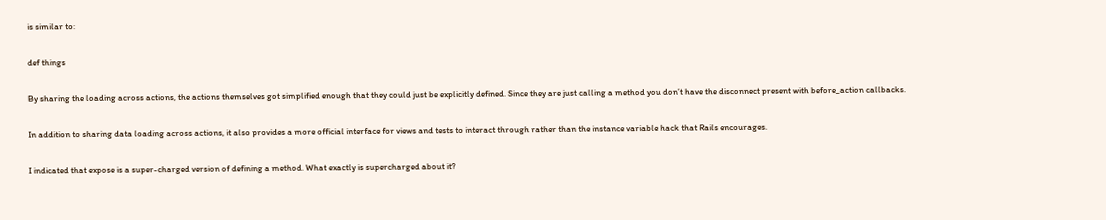is similar to:

def things

By sharing the loading across actions, the actions themselves got simplified enough that they could just be explicitly defined. Since they are just calling a method you don’t have the disconnect present with before_action callbacks.

In addition to sharing data loading across actions, it also provides a more official interface for views and tests to interact through rather than the instance variable hack that Rails encourages.

I indicated that expose is a super-charged version of defining a method. What exactly is supercharged about it?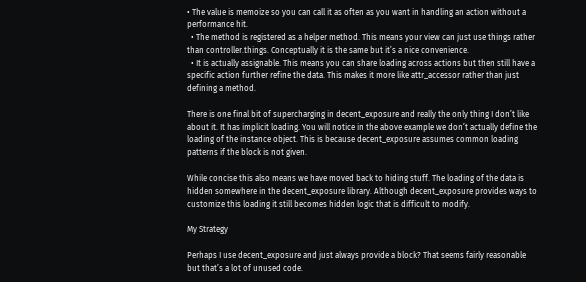• The value is memoize so you can call it as often as you want in handling an action without a performance hit.
  • The method is registered as a helper method. This means your view can just use things rather than controller.things. Conceptually it is the same but it’s a nice convenience.
  • It is actually assignable. This means you can share loading across actions but then still have a specific action further refine the data. This makes it more like attr_accessor rather than just defining a method.

There is one final bit of supercharging in decent_exposure and really the only thing I don’t like about it. It has implicit loading. You will notice in the above example we don’t actually define the loading of the instance object. This is because decent_exposure assumes common loading patterns if the block is not given.

While concise this also means we have moved back to hiding stuff. The loading of the data is hidden somewhere in the decent_exposure library. Although decent_exposure provides ways to customize this loading it still becomes hidden logic that is difficult to modify.

My Strategy

Perhaps I use decent_exposure and just always provide a block? That seems fairly reasonable but that’s a lot of unused code.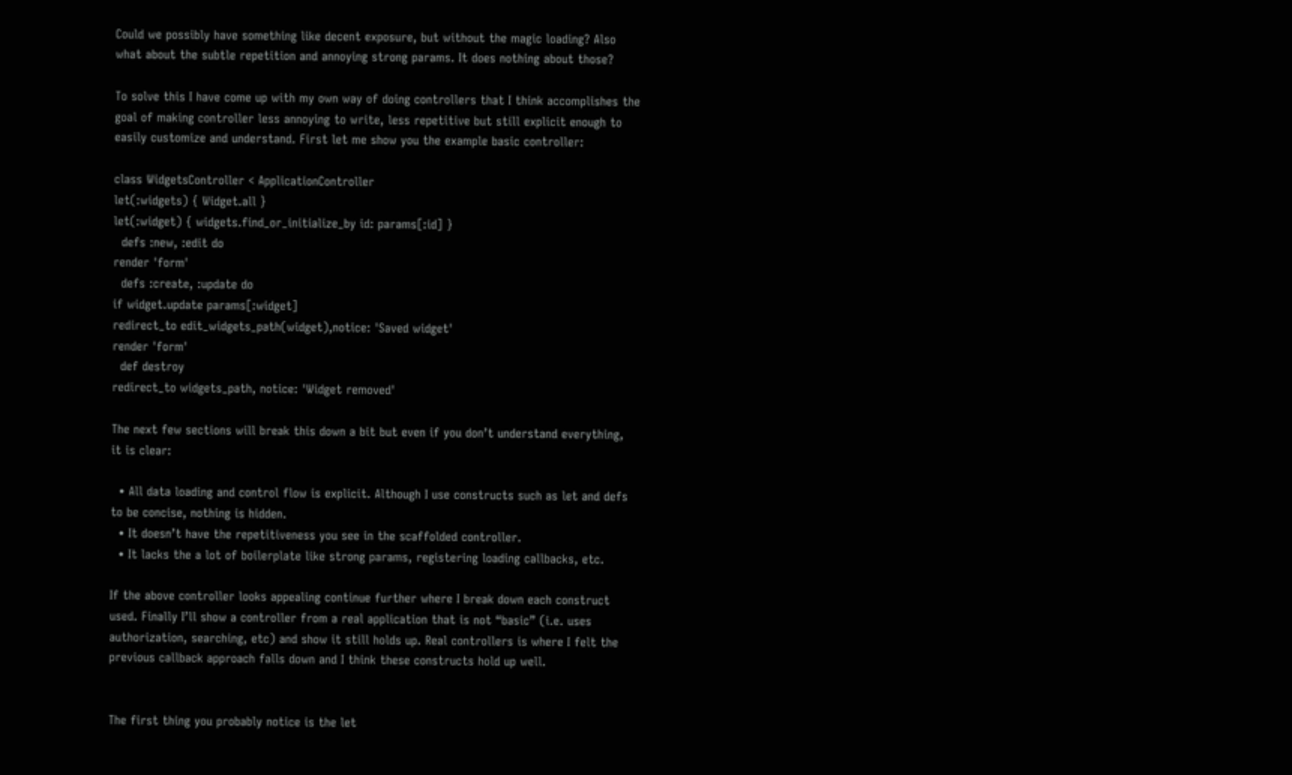Could we possibly have something like decent exposure, but without the magic loading? Also what about the subtle repetition and annoying strong params. It does nothing about those?

To solve this I have come up with my own way of doing controllers that I think accomplishes the goal of making controller less annoying to write, less repetitive but still explicit enough to easily customize and understand. First let me show you the example basic controller:

class WidgetsController < ApplicationController
let(:widgets) { Widget.all }
let(:widget) { widgets.find_or_initialize_by id: params[:id] }
  defs :new, :edit do
render 'form'
  defs :create, :update do
if widget.update params[:widget]
redirect_to edit_widgets_path(widget),notice: 'Saved widget'
render 'form'
  def destroy
redirect_to widgets_path, notice: 'Widget removed'

The next few sections will break this down a bit but even if you don’t understand everything, it is clear:

  • All data loading and control flow is explicit. Although I use constructs such as let and defs to be concise, nothing is hidden.
  • It doesn’t have the repetitiveness you see in the scaffolded controller.
  • It lacks the a lot of boilerplate like strong params, registering loading callbacks, etc.

If the above controller looks appealing continue further where I break down each construct used. Finally I’ll show a controller from a real application that is not “basic” (i.e. uses authorization, searching, etc) and show it still holds up. Real controllers is where I felt the previous callback approach falls down and I think these constructs hold up well.


The first thing you probably notice is the let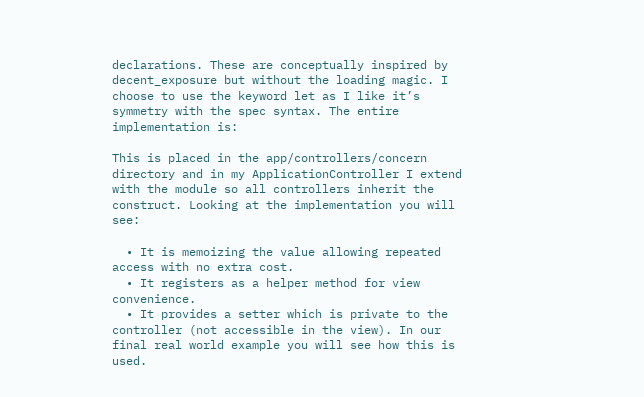declarations. These are conceptually inspired by decent_exposure but without the loading magic. I choose to use the keyword let as I like it’s symmetry with the spec syntax. The entire implementation is:

This is placed in the app/controllers/concern directory and in my ApplicationController I extend with the module so all controllers inherit the construct. Looking at the implementation you will see:

  • It is memoizing the value allowing repeated access with no extra cost.
  • It registers as a helper method for view convenience.
  • It provides a setter which is private to the controller (not accessible in the view). In our final real world example you will see how this is used.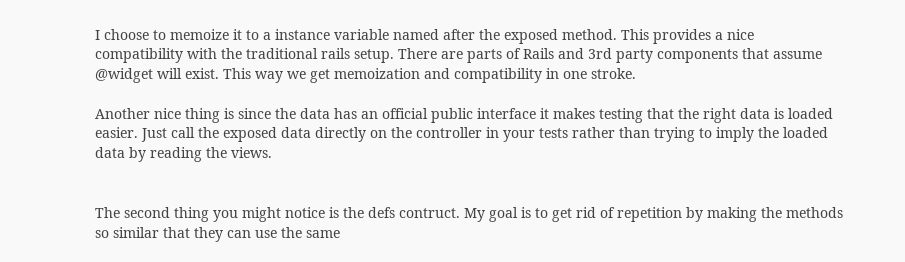I choose to memoize it to a instance variable named after the exposed method. This provides a nice compatibility with the traditional rails setup. There are parts of Rails and 3rd party components that assume @widget will exist. This way we get memoization and compatibility in one stroke.

Another nice thing is since the data has an official public interface it makes testing that the right data is loaded easier. Just call the exposed data directly on the controller in your tests rather than trying to imply the loaded data by reading the views.


The second thing you might notice is the defs contruct. My goal is to get rid of repetition by making the methods so similar that they can use the same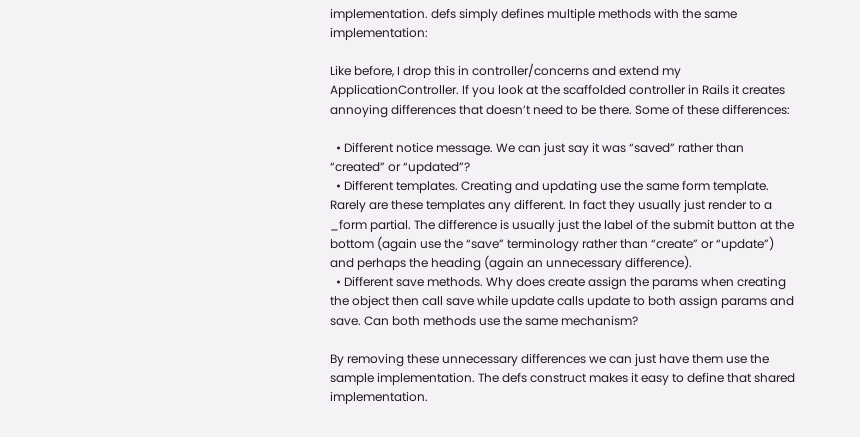implementation. defs simply defines multiple methods with the same implementation:

Like before, I drop this in controller/concerns and extend my ApplicationController. If you look at the scaffolded controller in Rails it creates annoying differences that doesn’t need to be there. Some of these differences:

  • Different notice message. We can just say it was “saved” rather than “created” or “updated”?
  • Different templates. Creating and updating use the same form template. Rarely are these templates any different. In fact they usually just render to a _form partial. The difference is usually just the label of the submit button at the bottom (again use the “save” terminology rather than “create” or “update”) and perhaps the heading (again an unnecessary difference).
  • Different save methods. Why does create assign the params when creating the object then call save while update calls update to both assign params and save. Can both methods use the same mechanism?

By removing these unnecessary differences we can just have them use the sample implementation. The defs construct makes it easy to define that shared implementation.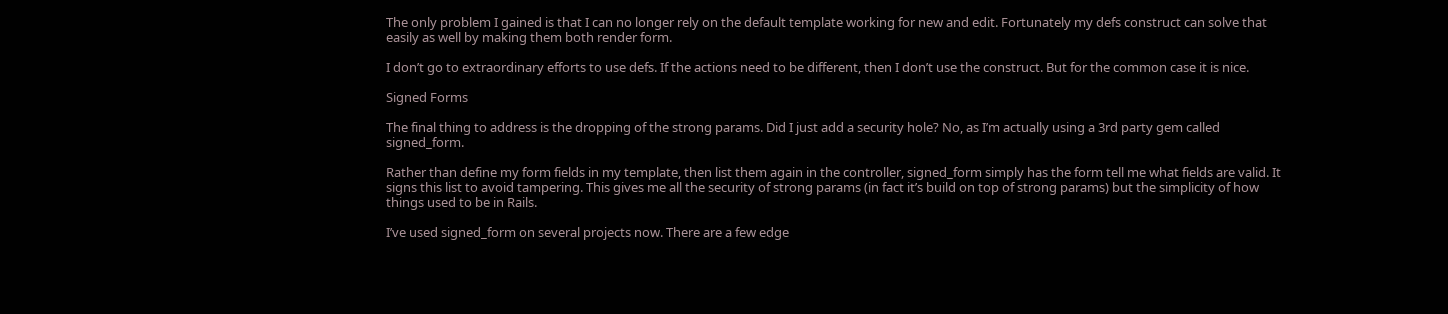The only problem I gained is that I can no longer rely on the default template working for new and edit. Fortunately my defs construct can solve that easily as well by making them both render form.

I don’t go to extraordinary efforts to use defs. If the actions need to be different, then I don’t use the construct. But for the common case it is nice.

Signed Forms

The final thing to address is the dropping of the strong params. Did I just add a security hole? No, as I’m actually using a 3rd party gem called signed_form.

Rather than define my form fields in my template, then list them again in the controller, signed_form simply has the form tell me what fields are valid. It signs this list to avoid tampering. This gives me all the security of strong params (in fact it’s build on top of strong params) but the simplicity of how things used to be in Rails.

I’ve used signed_form on several projects now. There are a few edge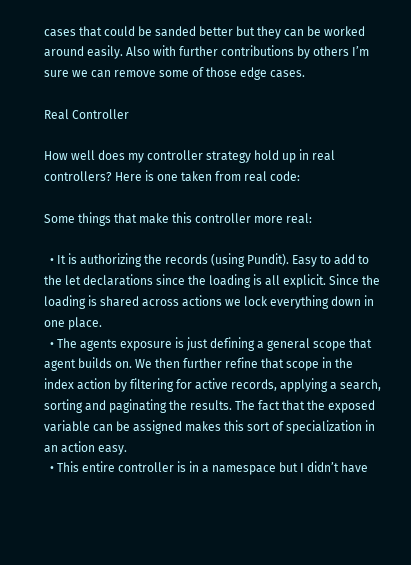cases that could be sanded better but they can be worked around easily. Also with further contributions by others I’m sure we can remove some of those edge cases.

Real Controller

How well does my controller strategy hold up in real controllers? Here is one taken from real code:

Some things that make this controller more real:

  • It is authorizing the records (using Pundit). Easy to add to the let declarations since the loading is all explicit. Since the loading is shared across actions we lock everything down in one place.
  • The agents exposure is just defining a general scope that agent builds on. We then further refine that scope in the index action by filtering for active records, applying a search, sorting and paginating the results. The fact that the exposed variable can be assigned makes this sort of specialization in an action easy.
  • This entire controller is in a namespace but I didn’t have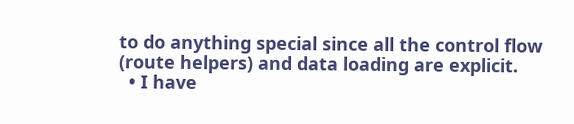to do anything special since all the control flow (route helpers) and data loading are explicit.
  • I have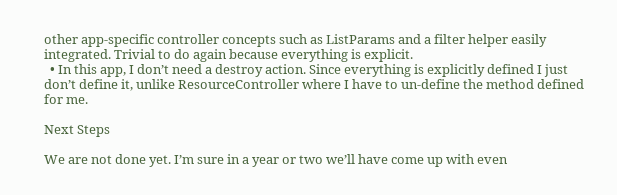other app-specific controller concepts such as ListParams and a filter helper easily integrated. Trivial to do again because everything is explicit.
  • In this app, I don’t need a destroy action. Since everything is explicitly defined I just don’t define it, unlike ResourceController where I have to un-define the method defined for me.

Next Steps

We are not done yet. I’m sure in a year or two we’ll have come up with even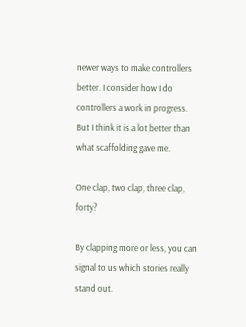newer ways to make controllers better. I consider how I do controllers a work in progress. But I think it is a lot better than what scaffolding gave me.

One clap, two clap, three clap, forty?

By clapping more or less, you can signal to us which stories really stand out.